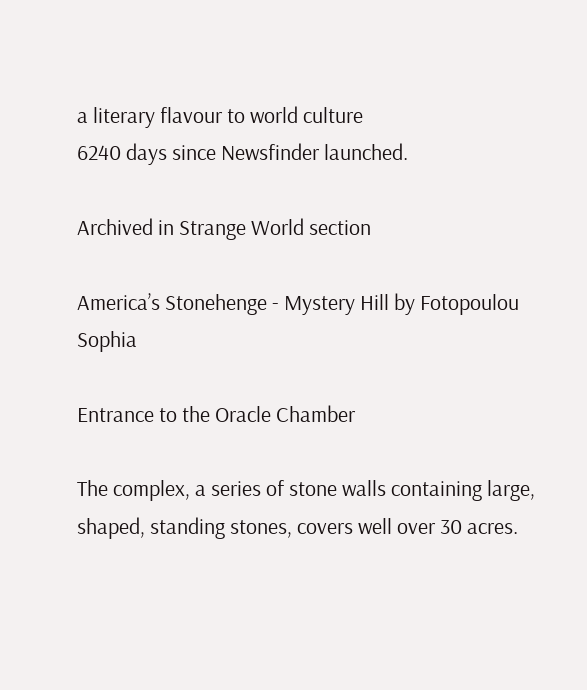a literary flavour to world culture
6240 days since Newsfinder launched.

Archived in Strange World section

America’s Stonehenge - Mystery Hill by Fotopoulou Sophia

Entrance to the Oracle Chamber

The complex, a series of stone walls containing large, shaped, standing stones, covers well over 30 acres.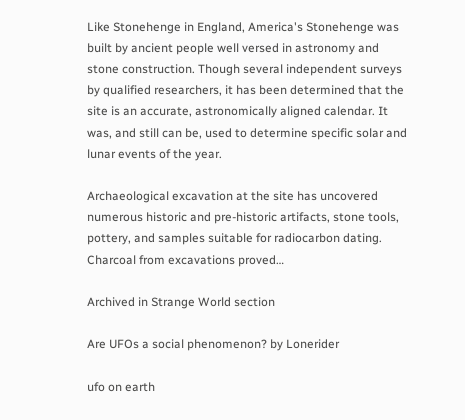Like Stonehenge in England, America's Stonehenge was built by ancient people well versed in astronomy and stone construction. Though several independent surveys by qualified researchers, it has been determined that the site is an accurate, astronomically aligned calendar. It was, and still can be, used to determine specific solar and lunar events of the year.

Archaeological excavation at the site has uncovered numerous historic and pre-historic artifacts, stone tools, pottery, and samples suitable for radiocarbon dating. Charcoal from excavations proved…

Archived in Strange World section

Are UFOs a social phenomenon? by Lonerider

ufo on earth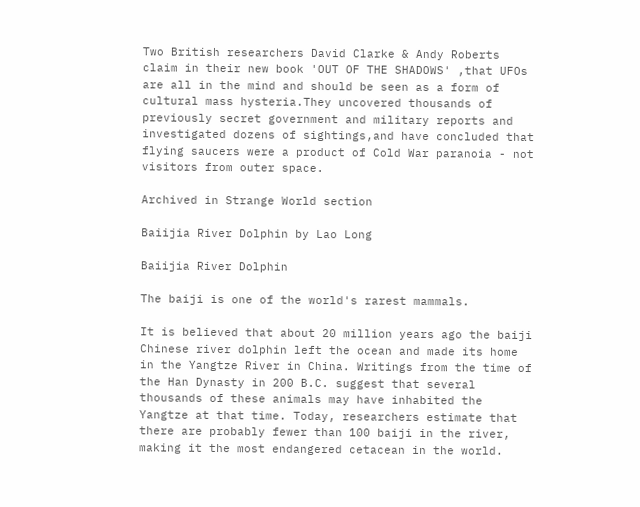Two British researchers David Clarke & Andy Roberts claim in their new book 'OUT OF THE SHADOWS' ,that UFOs are all in the mind and should be seen as a form of cultural mass hysteria.They uncovered thousands of previously secret government and military reports and investigated dozens of sightings,and have concluded that flying saucers were a product of Cold War paranoia - not visitors from outer space.

Archived in Strange World section

Baiijia River Dolphin by Lao Long

Baiijia River Dolphin

The baiji is one of the world's rarest mammals.

It is believed that about 20 million years ago the baiji Chinese river dolphin left the ocean and made its home in the Yangtze River in China. Writings from the time of the Han Dynasty in 200 B.C. suggest that several thousands of these animals may have inhabited the Yangtze at that time. Today, researchers estimate that there are probably fewer than 100 baiji in the river, making it the most endangered cetacean in the world.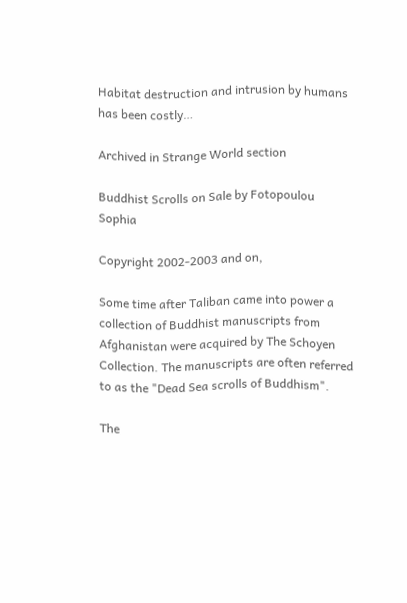Habitat destruction and intrusion by humans has been costly…

Archived in Strange World section

Buddhist Scrolls on Sale by Fotopoulou Sophia

Copyright 2002-2003 and on,

Some time after Taliban came into power a collection of Buddhist manuscripts from Afghanistan were acquired by The Schoyen Collection. The manuscripts are often referred to as the "Dead Sea scrolls of Buddhism".

The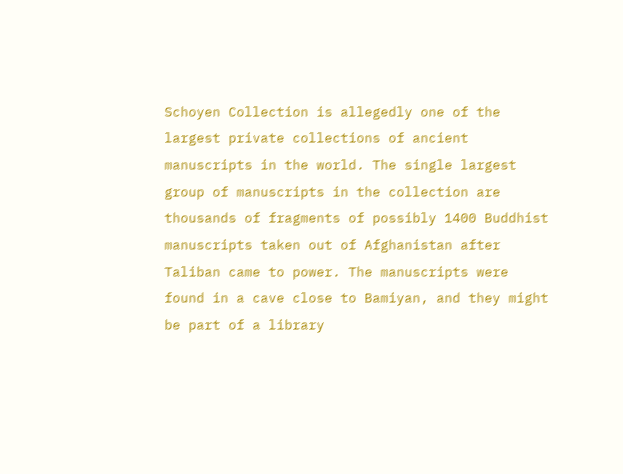Schoyen Collection is allegedly one of the largest private collections of ancient manuscripts in the world. The single largest group of manuscripts in the collection are thousands of fragments of possibly 1400 Buddhist manuscripts taken out of Afghanistan after Taliban came to power. The manuscripts were found in a cave close to Bamiyan, and they might be part of a library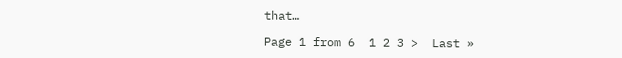that…

Page 1 from 6  1 2 3 >  Last »